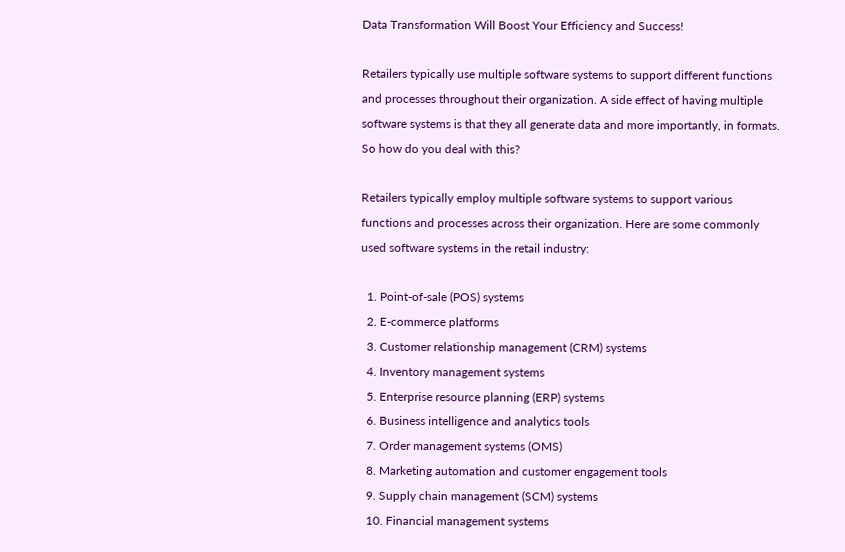Data Transformation Will Boost Your Efficiency and Success!

Retailers typically use multiple software systems to support different functions and processes throughout their organization. A side effect of having multiple software systems is that they all generate data and more importantly, in formats. So how do you deal with this?

Retailers typically employ multiple software systems to support various functions and processes across their organization. Here are some commonly used software systems in the retail industry:

  1. Point-of-sale (POS) systems
  2. E-commerce platforms
  3. Customer relationship management (CRM) systems
  4. Inventory management systems
  5. Enterprise resource planning (ERP) systems
  6. Business intelligence and analytics tools
  7. Order management systems (OMS)
  8. Marketing automation and customer engagement tools
  9. Supply chain management (SCM) systems
  10. Financial management systems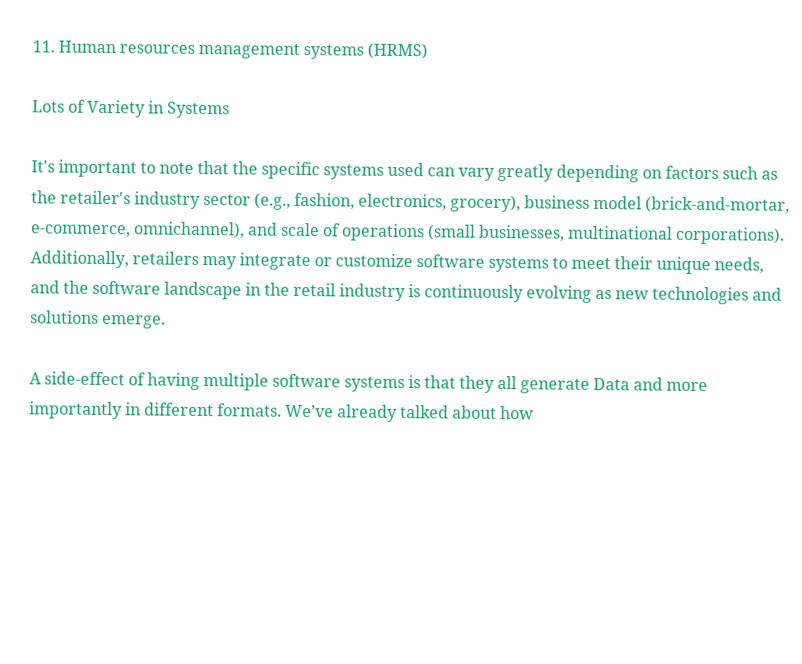11. Human resources management systems (HRMS)

Lots of Variety in Systems

It's important to note that the specific systems used can vary greatly depending on factors such as the retailer's industry sector (e.g., fashion, electronics, grocery), business model (brick-and-mortar, e-commerce, omnichannel), and scale of operations (small businesses, multinational corporations). Additionally, retailers may integrate or customize software systems to meet their unique needs, and the software landscape in the retail industry is continuously evolving as new technologies and solutions emerge.

A side-effect of having multiple software systems is that they all generate Data and more importantly in different formats. We’ve already talked about how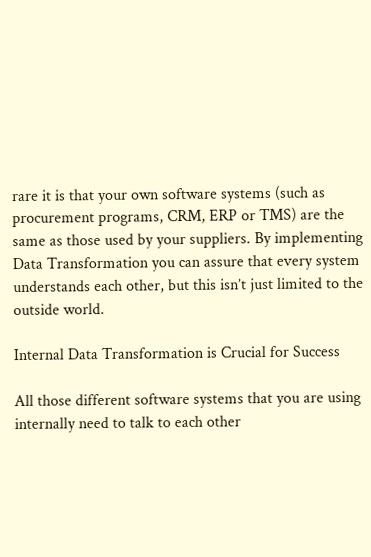rare it is that your own software systems (such as procurement programs, CRM, ERP or TMS) are the same as those used by your suppliers. By implementing Data Transformation you can assure that every system understands each other, but this isn’t just limited to the outside world.

Internal Data Transformation is Crucial for Success

All those different software systems that you are using internally need to talk to each other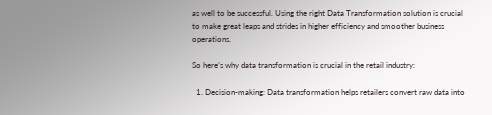as well to be successful. Using the right Data Transformation solution is crucial to make great leaps and strides in higher efficiency and smoother business operations.

So here’s why data transformation is crucial in the retail industry:

  1. Decision-making: Data transformation helps retailers convert raw data into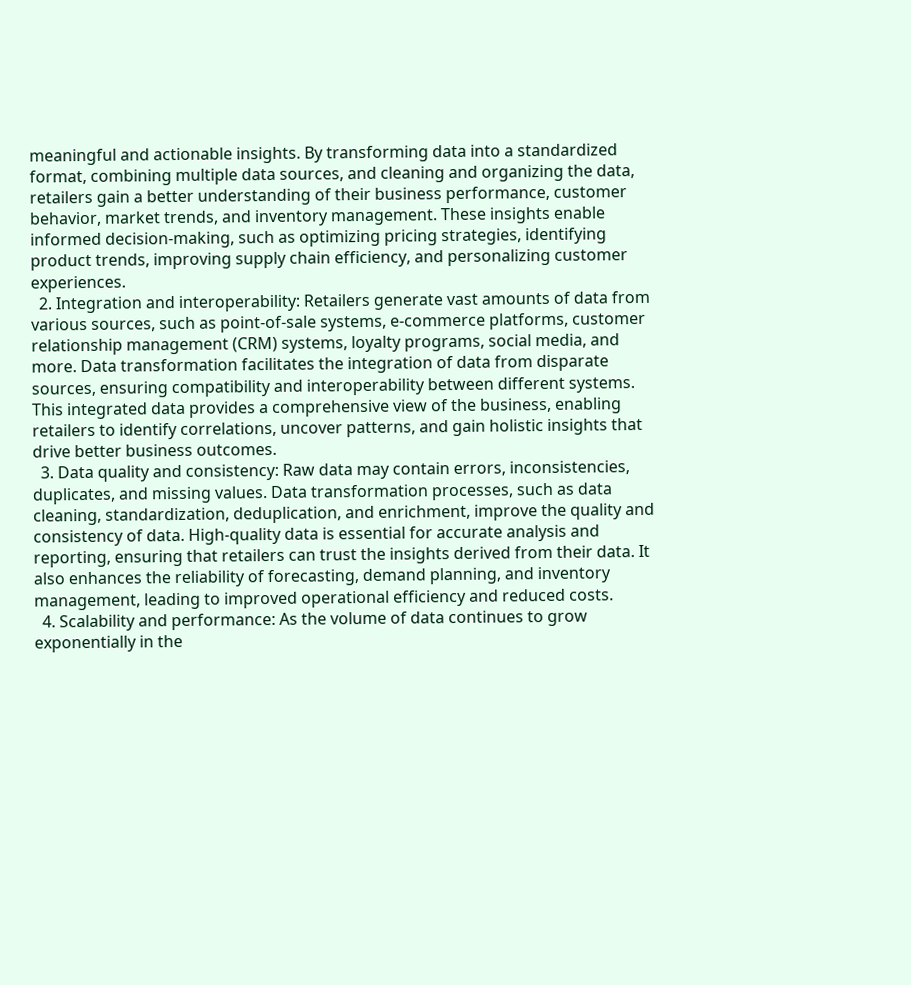meaningful and actionable insights. By transforming data into a standardized format, combining multiple data sources, and cleaning and organizing the data, retailers gain a better understanding of their business performance, customer behavior, market trends, and inventory management. These insights enable informed decision-making, such as optimizing pricing strategies, identifying product trends, improving supply chain efficiency, and personalizing customer experiences.
  2. Integration and interoperability: Retailers generate vast amounts of data from various sources, such as point-of-sale systems, e-commerce platforms, customer relationship management (CRM) systems, loyalty programs, social media, and more. Data transformation facilitates the integration of data from disparate sources, ensuring compatibility and interoperability between different systems. This integrated data provides a comprehensive view of the business, enabling retailers to identify correlations, uncover patterns, and gain holistic insights that drive better business outcomes.
  3. Data quality and consistency: Raw data may contain errors, inconsistencies, duplicates, and missing values. Data transformation processes, such as data cleaning, standardization, deduplication, and enrichment, improve the quality and consistency of data. High-quality data is essential for accurate analysis and reporting, ensuring that retailers can trust the insights derived from their data. It also enhances the reliability of forecasting, demand planning, and inventory management, leading to improved operational efficiency and reduced costs.
  4. Scalability and performance: As the volume of data continues to grow exponentially in the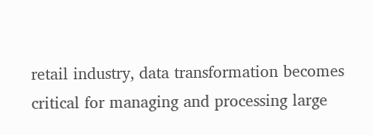retail industry, data transformation becomes critical for managing and processing large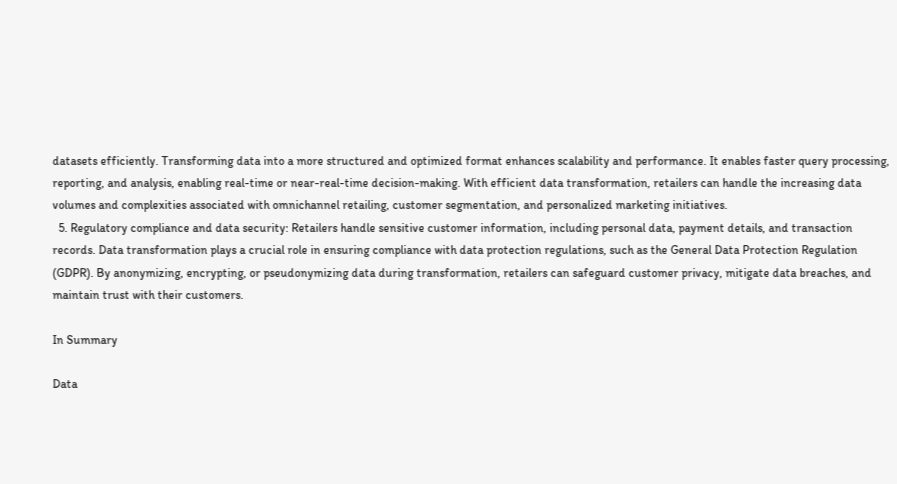datasets efficiently. Transforming data into a more structured and optimized format enhances scalability and performance. It enables faster query processing, reporting, and analysis, enabling real-time or near-real-time decision-making. With efficient data transformation, retailers can handle the increasing data volumes and complexities associated with omnichannel retailing, customer segmentation, and personalized marketing initiatives.
  5. Regulatory compliance and data security: Retailers handle sensitive customer information, including personal data, payment details, and transaction records. Data transformation plays a crucial role in ensuring compliance with data protection regulations, such as the General Data Protection Regulation (GDPR). By anonymizing, encrypting, or pseudonymizing data during transformation, retailers can safeguard customer privacy, mitigate data breaches, and maintain trust with their customers.

In Summary

Data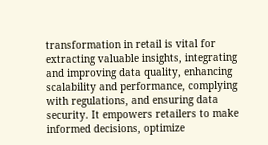transformation in retail is vital for extracting valuable insights, integrating and improving data quality, enhancing scalability and performance, complying with regulations, and ensuring data security. It empowers retailers to make informed decisions, optimize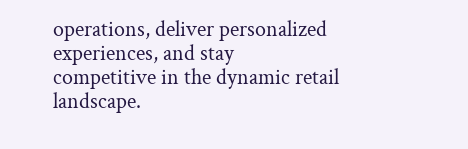operations, deliver personalized experiences, and stay competitive in the dynamic retail landscape.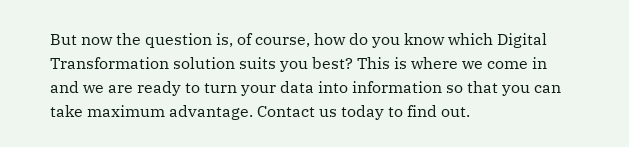But now the question is, of course, how do you know which Digital Transformation solution suits you best? This is where we come in and we are ready to turn your data into information so that you can take maximum advantage. Contact us today to find out.